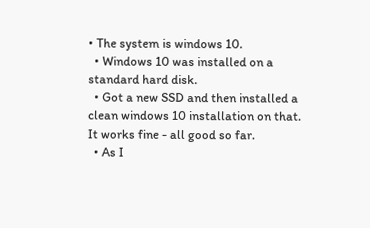• The system is windows 10.
  • Windows 10 was installed on a standard hard disk.
  • Got a new SSD and then installed a clean windows 10 installation on that. It works fine - all good so far.
  • As I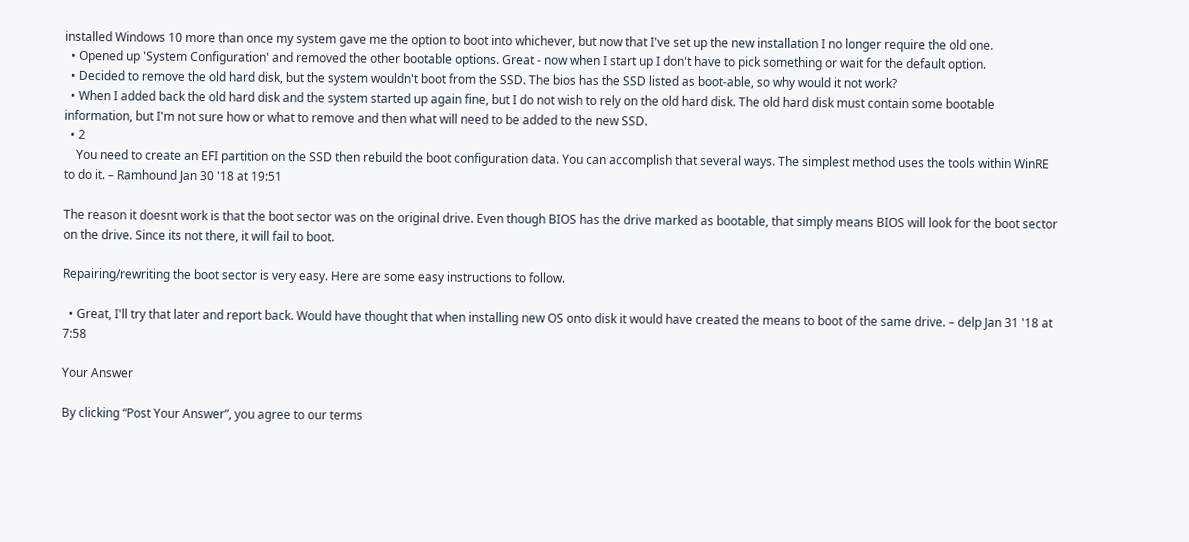installed Windows 10 more than once my system gave me the option to boot into whichever, but now that I've set up the new installation I no longer require the old one.
  • Opened up 'System Configuration' and removed the other bootable options. Great - now when I start up I don't have to pick something or wait for the default option.
  • Decided to remove the old hard disk, but the system wouldn't boot from the SSD. The bios has the SSD listed as boot-able, so why would it not work?
  • When I added back the old hard disk and the system started up again fine, but I do not wish to rely on the old hard disk. The old hard disk must contain some bootable information, but I'm not sure how or what to remove and then what will need to be added to the new SSD.
  • 2
    You need to create an EFI partition on the SSD then rebuild the boot configuration data. You can accomplish that several ways. The simplest method uses the tools within WinRE to do it. – Ramhound Jan 30 '18 at 19:51

The reason it doesnt work is that the boot sector was on the original drive. Even though BIOS has the drive marked as bootable, that simply means BIOS will look for the boot sector on the drive. Since its not there, it will fail to boot.

Repairing/rewriting the boot sector is very easy. Here are some easy instructions to follow.

  • Great, I'll try that later and report back. Would have thought that when installing new OS onto disk it would have created the means to boot of the same drive. – delp Jan 31 '18 at 7:58

Your Answer

By clicking “Post Your Answer”, you agree to our terms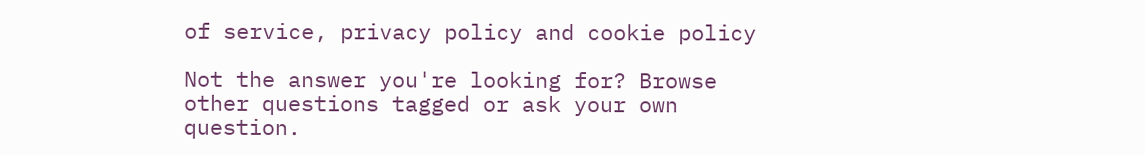of service, privacy policy and cookie policy

Not the answer you're looking for? Browse other questions tagged or ask your own question.